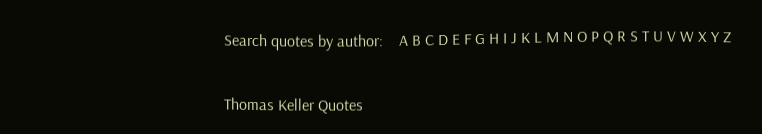Search quotes by author:    A B C D E F G H I J K L M N O P Q R S T U V W X Y Z

Thomas Keller Quotes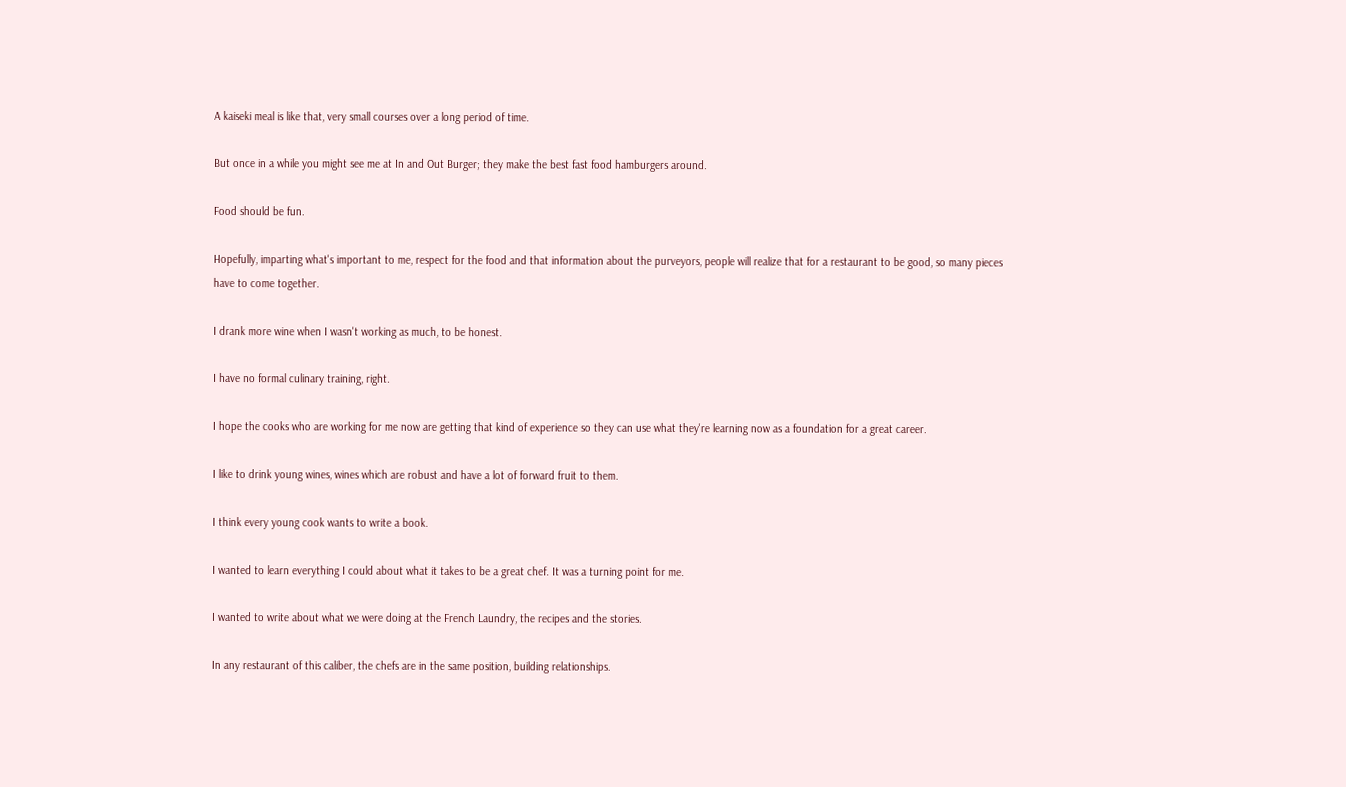A kaiseki meal is like that, very small courses over a long period of time.

But once in a while you might see me at In and Out Burger; they make the best fast food hamburgers around.

Food should be fun.

Hopefully, imparting what's important to me, respect for the food and that information about the purveyors, people will realize that for a restaurant to be good, so many pieces have to come together.

I drank more wine when I wasn't working as much, to be honest.

I have no formal culinary training, right.

I hope the cooks who are working for me now are getting that kind of experience so they can use what they're learning now as a foundation for a great career.

I like to drink young wines, wines which are robust and have a lot of forward fruit to them.

I think every young cook wants to write a book.

I wanted to learn everything I could about what it takes to be a great chef. It was a turning point for me.

I wanted to write about what we were doing at the French Laundry, the recipes and the stories.

In any restaurant of this caliber, the chefs are in the same position, building relationships.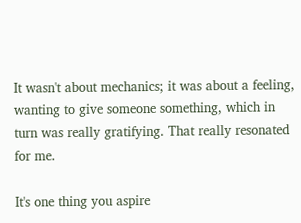It wasn't about mechanics; it was about a feeling, wanting to give someone something, which in turn was really gratifying. That really resonated for me.

It's one thing you aspire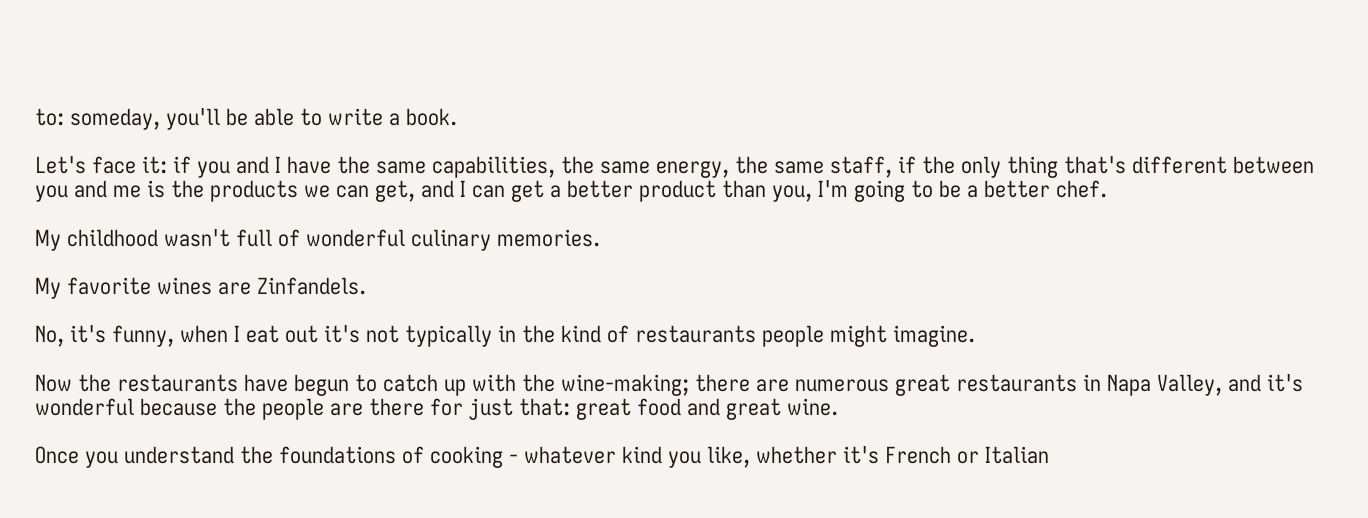to: someday, you'll be able to write a book.

Let's face it: if you and I have the same capabilities, the same energy, the same staff, if the only thing that's different between you and me is the products we can get, and I can get a better product than you, I'm going to be a better chef.

My childhood wasn't full of wonderful culinary memories.

My favorite wines are Zinfandels.

No, it's funny, when I eat out it's not typically in the kind of restaurants people might imagine.

Now the restaurants have begun to catch up with the wine-making; there are numerous great restaurants in Napa Valley, and it's wonderful because the people are there for just that: great food and great wine.

Once you understand the foundations of cooking - whatever kind you like, whether it's French or Italian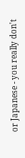or Japanese - you really don't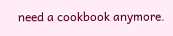need a cookbook anymore.